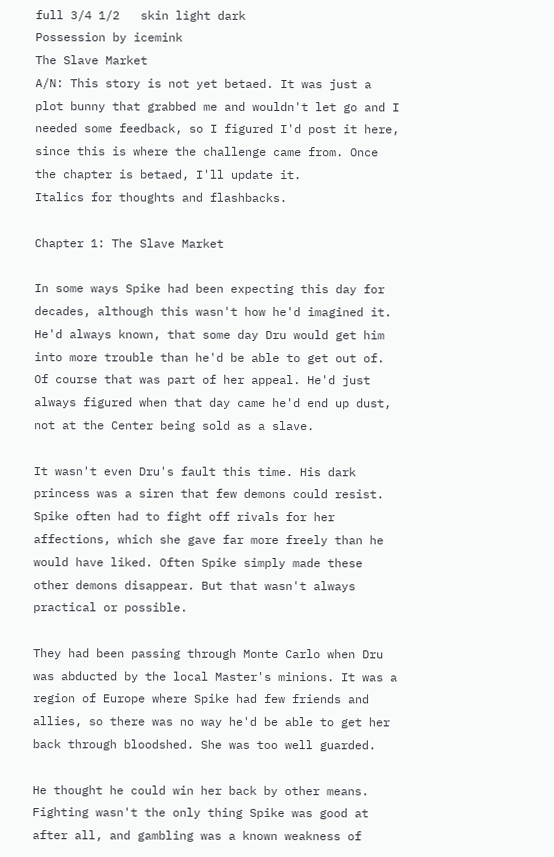full 3/4 1/2   skin light dark
Possession by icemink
The Slave Market
A/N: This story is not yet betaed. It was just a plot bunny that grabbed me and wouldn't let go and I needed some feedback, so I figured I'd post it here, since this is where the challenge came from. Once the chapter is betaed, I'll update it.
Italics for thoughts and flashbacks.

Chapter 1: The Slave Market

In some ways Spike had been expecting this day for decades, although this wasn't how he'd imagined it. He'd always known, that some day Dru would get him into more trouble than he'd be able to get out of. Of course that was part of her appeal. He'd just always figured when that day came he'd end up dust, not at the Center being sold as a slave.

It wasn't even Dru's fault this time. His dark princess was a siren that few demons could resist. Spike often had to fight off rivals for her affections, which she gave far more freely than he would have liked. Often Spike simply made these other demons disappear. But that wasn't always practical or possible.

They had been passing through Monte Carlo when Dru was abducted by the local Master's minions. It was a region of Europe where Spike had few friends and allies, so there was no way he'd be able to get her back through bloodshed. She was too well guarded.

He thought he could win her back by other means. Fighting wasn't the only thing Spike was good at after all, and gambling was a known weakness of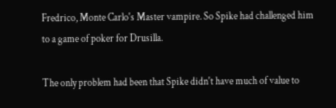Fredrico, Monte Carlo's Master vampire. So Spike had challenged him to a game of poker for Drusilla.

The only problem had been that Spike didn't have much of value to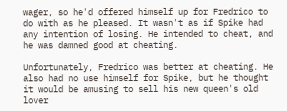wager, so he'd offered himself up for Fredrico to do with as he pleased. It wasn't as if Spike had any intention of losing. He intended to cheat, and he was damned good at cheating.

Unfortunately, Fredrico was better at cheating. He also had no use himself for Spike, but he thought it would be amusing to sell his new queen's old lover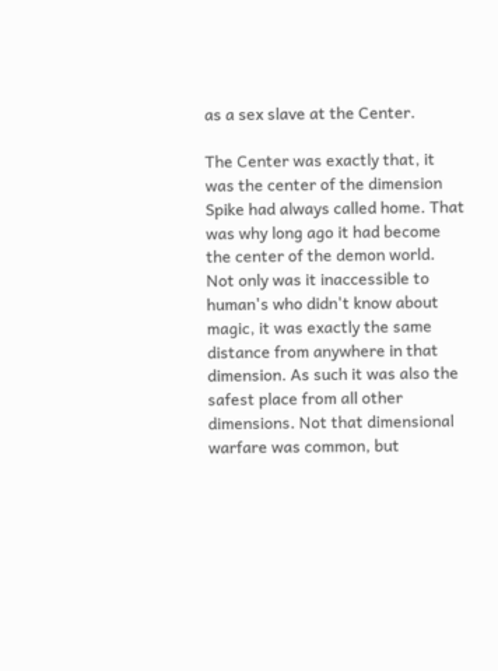as a sex slave at the Center.

The Center was exactly that, it was the center of the dimension Spike had always called home. That was why long ago it had become the center of the demon world. Not only was it inaccessible to human's who didn't know about magic, it was exactly the same distance from anywhere in that dimension. As such it was also the safest place from all other dimensions. Not that dimensional warfare was common, but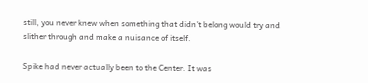still, you never knew when something that didn't belong would try and slither through and make a nuisance of itself.

Spike had never actually been to the Center. It was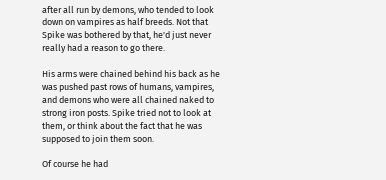after all run by demons, who tended to look down on vampires as half breeds. Not that Spike was bothered by that, he'd just never really had a reason to go there.

His arms were chained behind his back as he was pushed past rows of humans, vampires, and demons who were all chained naked to strong iron posts. Spike tried not to look at them, or think about the fact that he was supposed to join them soon.

Of course he had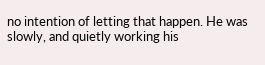no intention of letting that happen. He was slowly, and quietly working his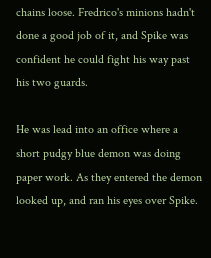chains loose. Fredrico's minions hadn't done a good job of it, and Spike was confident he could fight his way past his two guards.

He was lead into an office where a short pudgy blue demon was doing paper work. As they entered the demon looked up, and ran his eyes over Spike.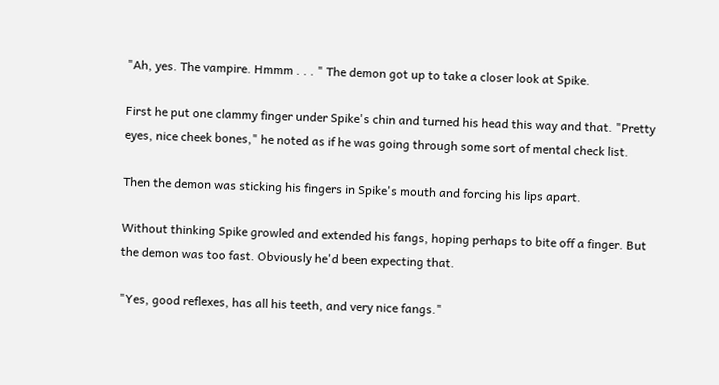"Ah, yes. The vampire. Hmmm . . . " The demon got up to take a closer look at Spike.

First he put one clammy finger under Spike's chin and turned his head this way and that. "Pretty eyes, nice cheek bones," he noted as if he was going through some sort of mental check list.

Then the demon was sticking his fingers in Spike's mouth and forcing his lips apart.

Without thinking Spike growled and extended his fangs, hoping perhaps to bite off a finger. But the demon was too fast. Obviously he'd been expecting that.

"Yes, good reflexes, has all his teeth, and very nice fangs."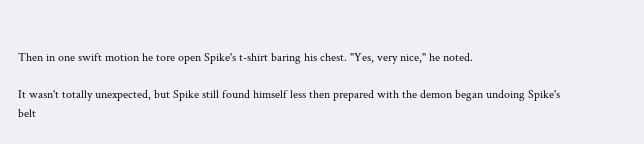Then in one swift motion he tore open Spike's t-shirt baring his chest. "Yes, very nice," he noted.

It wasn't totally unexpected, but Spike still found himself less then prepared with the demon began undoing Spike's belt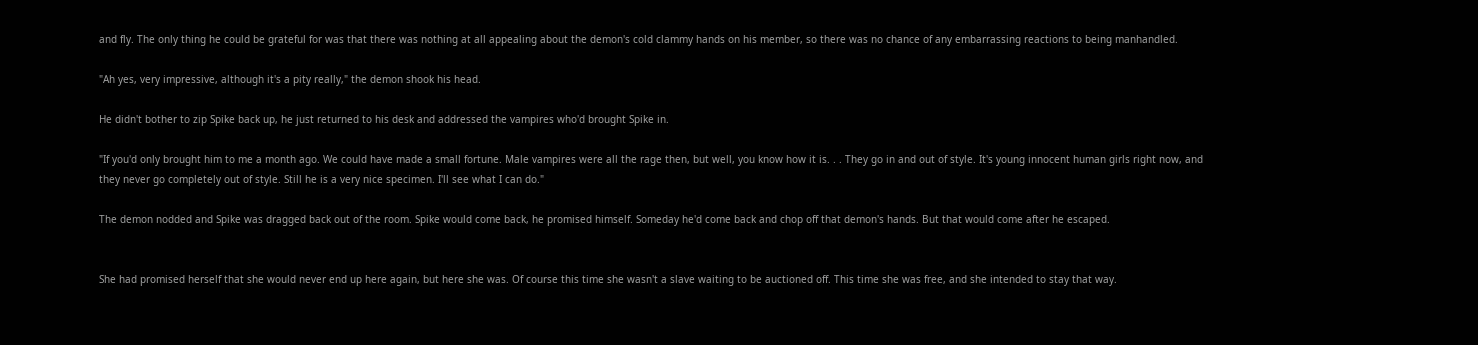and fly. The only thing he could be grateful for was that there was nothing at all appealing about the demon's cold clammy hands on his member, so there was no chance of any embarrassing reactions to being manhandled.

"Ah yes, very impressive, although it's a pity really," the demon shook his head.

He didn't bother to zip Spike back up, he just returned to his desk and addressed the vampires who'd brought Spike in.

"If you'd only brought him to me a month ago. We could have made a small fortune. Male vampires were all the rage then, but well, you know how it is. . . They go in and out of style. It's young innocent human girls right now, and they never go completely out of style. Still he is a very nice specimen. I'll see what I can do."

The demon nodded and Spike was dragged back out of the room. Spike would come back, he promised himself. Someday he'd come back and chop off that demon's hands. But that would come after he escaped.


She had promised herself that she would never end up here again, but here she was. Of course this time she wasn't a slave waiting to be auctioned off. This time she was free, and she intended to stay that way.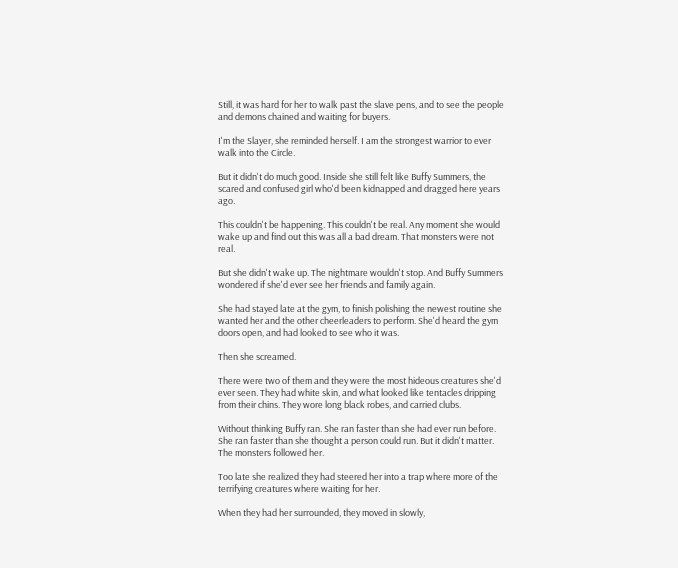Still, it was hard for her to walk past the slave pens, and to see the people and demons chained and waiting for buyers.

I'm the Slayer, she reminded herself. I am the strongest warrior to ever walk into the Circle.

But it didn't do much good. Inside she still felt like Buffy Summers, the scared and confused girl who'd been kidnapped and dragged here years ago.

This couldn't be happening. This couldn't be real. Any moment she would wake up and find out this was all a bad dream. That monsters were not real.

But she didn't wake up. The nightmare wouldn't stop. And Buffy Summers wondered if she'd ever see her friends and family again.

She had stayed late at the gym, to finish polishing the newest routine she wanted her and the other cheerleaders to perform. She'd heard the gym doors open, and had looked to see who it was.

Then she screamed.

There were two of them and they were the most hideous creatures she'd ever seen. They had white skin, and what looked like tentacles dripping from their chins. They wore long black robes, and carried clubs.

Without thinking Buffy ran. She ran faster than she had ever run before. She ran faster than she thought a person could run. But it didn't matter. The monsters followed her.

Too late she realized they had steered her into a trap where more of the terrifying creatures where waiting for her.

When they had her surrounded, they moved in slowly,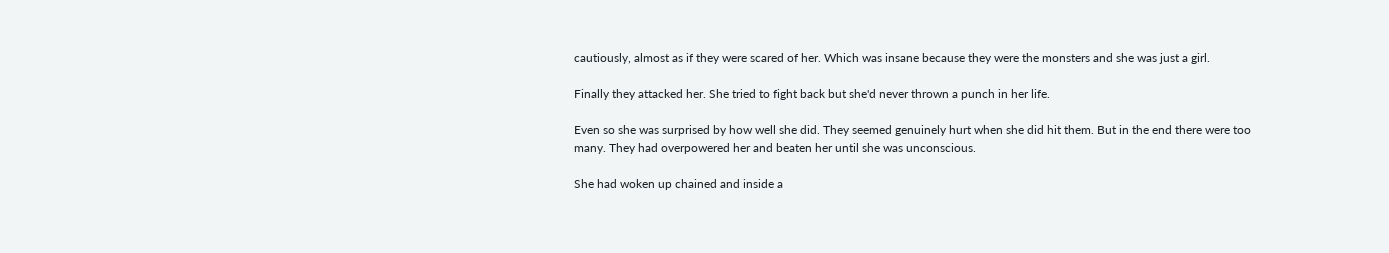cautiously, almost as if they were scared of her. Which was insane because they were the monsters and she was just a girl.

Finally they attacked her. She tried to fight back but she'd never thrown a punch in her life.

Even so she was surprised by how well she did. They seemed genuinely hurt when she did hit them. But in the end there were too many. They had overpowered her and beaten her until she was unconscious.

She had woken up chained and inside a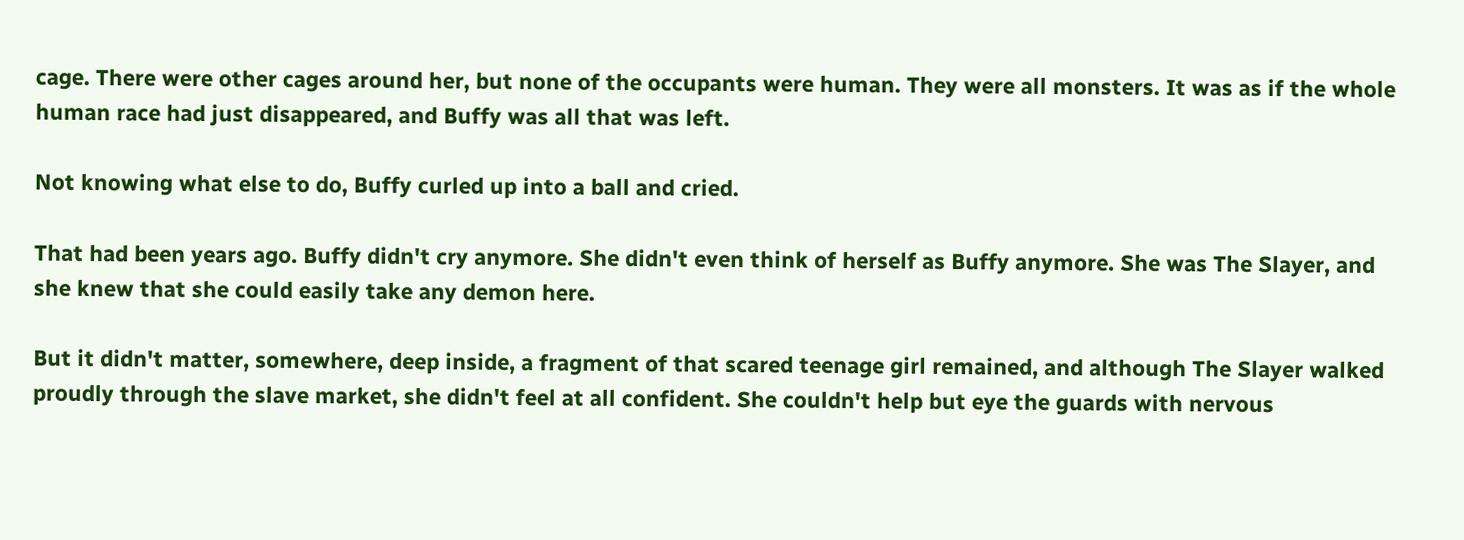cage. There were other cages around her, but none of the occupants were human. They were all monsters. It was as if the whole human race had just disappeared, and Buffy was all that was left.

Not knowing what else to do, Buffy curled up into a ball and cried.

That had been years ago. Buffy didn't cry anymore. She didn't even think of herself as Buffy anymore. She was The Slayer, and she knew that she could easily take any demon here.

But it didn't matter, somewhere, deep inside, a fragment of that scared teenage girl remained, and although The Slayer walked proudly through the slave market, she didn't feel at all confident. She couldn't help but eye the guards with nervous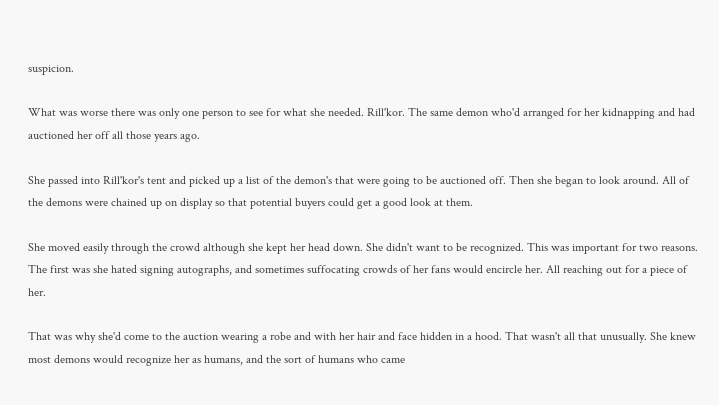suspicion.

What was worse there was only one person to see for what she needed. Rill'kor. The same demon who'd arranged for her kidnapping and had auctioned her off all those years ago.

She passed into Rill'kor's tent and picked up a list of the demon's that were going to be auctioned off. Then she began to look around. All of the demons were chained up on display so that potential buyers could get a good look at them.

She moved easily through the crowd although she kept her head down. She didn't want to be recognized. This was important for two reasons. The first was she hated signing autographs, and sometimes suffocating crowds of her fans would encircle her. All reaching out for a piece of her.

That was why she'd come to the auction wearing a robe and with her hair and face hidden in a hood. That wasn't all that unusually. She knew most demons would recognize her as humans, and the sort of humans who came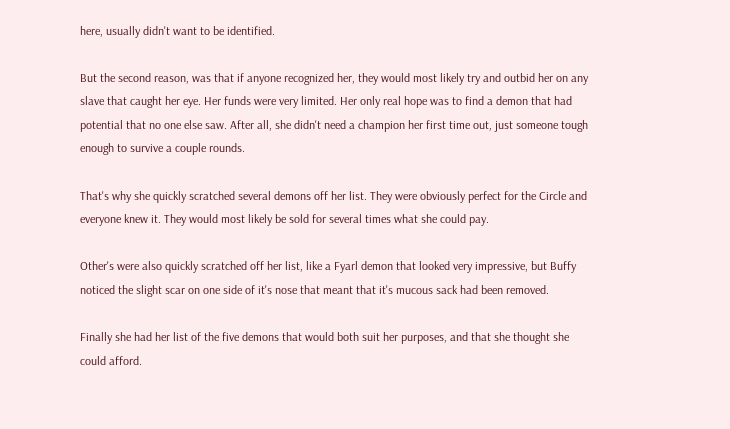here, usually didn't want to be identified.

But the second reason, was that if anyone recognized her, they would most likely try and outbid her on any slave that caught her eye. Her funds were very limited. Her only real hope was to find a demon that had potential that no one else saw. After all, she didn't need a champion her first time out, just someone tough enough to survive a couple rounds.

That's why she quickly scratched several demons off her list. They were obviously perfect for the Circle and everyone knew it. They would most likely be sold for several times what she could pay.

Other's were also quickly scratched off her list, like a Fyarl demon that looked very impressive, but Buffy noticed the slight scar on one side of it's nose that meant that it's mucous sack had been removed.

Finally she had her list of the five demons that would both suit her purposes, and that she thought she could afford.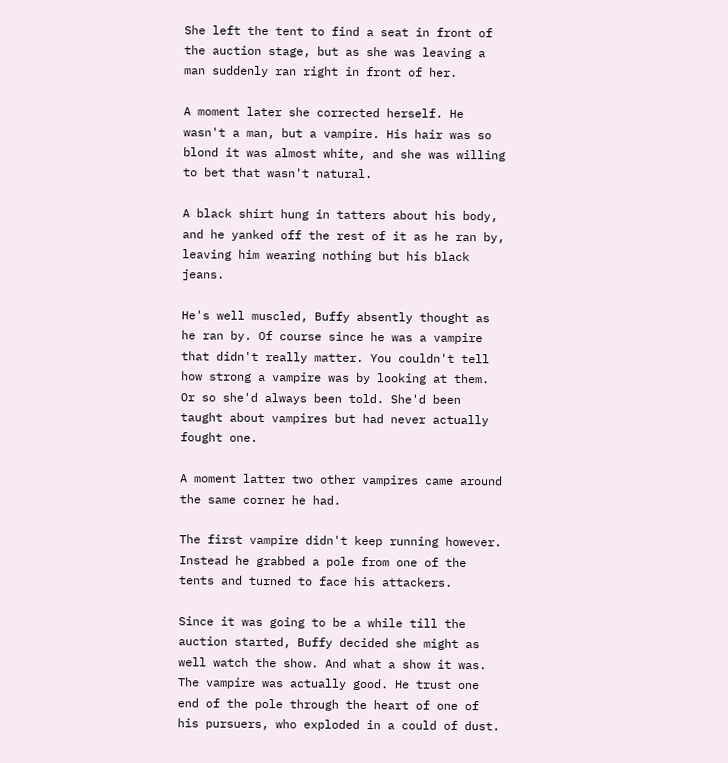She left the tent to find a seat in front of the auction stage, but as she was leaving a man suddenly ran right in front of her.

A moment later she corrected herself. He wasn't a man, but a vampire. His hair was so blond it was almost white, and she was willing to bet that wasn't natural.

A black shirt hung in tatters about his body, and he yanked off the rest of it as he ran by, leaving him wearing nothing but his black jeans.

He's well muscled, Buffy absently thought as he ran by. Of course since he was a vampire that didn't really matter. You couldn't tell how strong a vampire was by looking at them. Or so she'd always been told. She'd been taught about vampires but had never actually fought one.

A moment latter two other vampires came around the same corner he had.

The first vampire didn't keep running however. Instead he grabbed a pole from one of the tents and turned to face his attackers.

Since it was going to be a while till the auction started, Buffy decided she might as well watch the show. And what a show it was. The vampire was actually good. He trust one end of the pole through the heart of one of his pursuers, who exploded in a could of dust.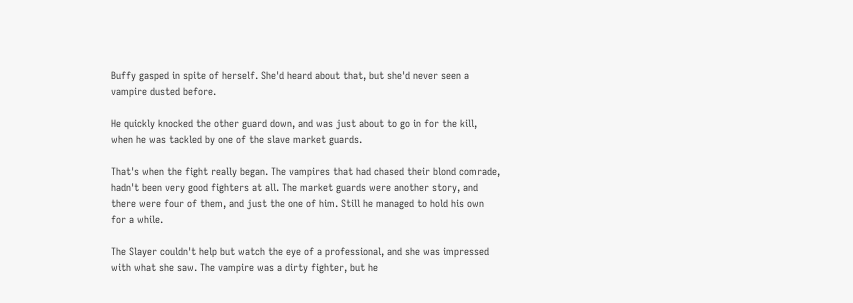Buffy gasped in spite of herself. She'd heard about that, but she'd never seen a vampire dusted before.

He quickly knocked the other guard down, and was just about to go in for the kill, when he was tackled by one of the slave market guards.

That's when the fight really began. The vampires that had chased their blond comrade, hadn't been very good fighters at all. The market guards were another story, and there were four of them, and just the one of him. Still he managed to hold his own for a while.

The Slayer couldn't help but watch the eye of a professional, and she was impressed with what she saw. The vampire was a dirty fighter, but he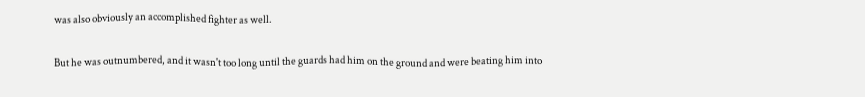was also obviously an accomplished fighter as well.

But he was outnumbered, and it wasn't too long until the guards had him on the ground and were beating him into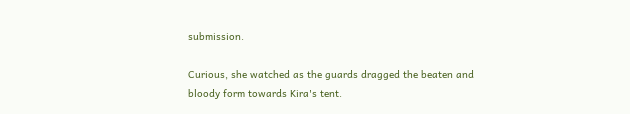submission.

Curious, she watched as the guards dragged the beaten and bloody form towards Kira's tent.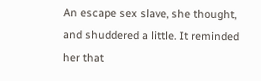An escape sex slave, she thought, and shuddered a little. It reminded her that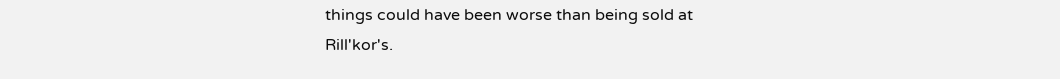things could have been worse than being sold at Rill'kor's.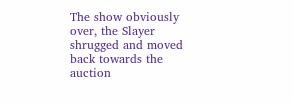The show obviously over, the Slayer shrugged and moved back towards the auction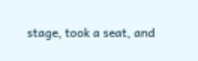stage, took a seat, and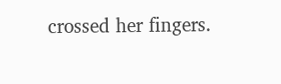crossed her fingers.